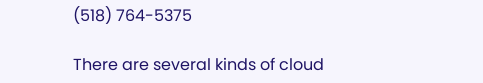(518) 764-5375

There are several kinds of cloud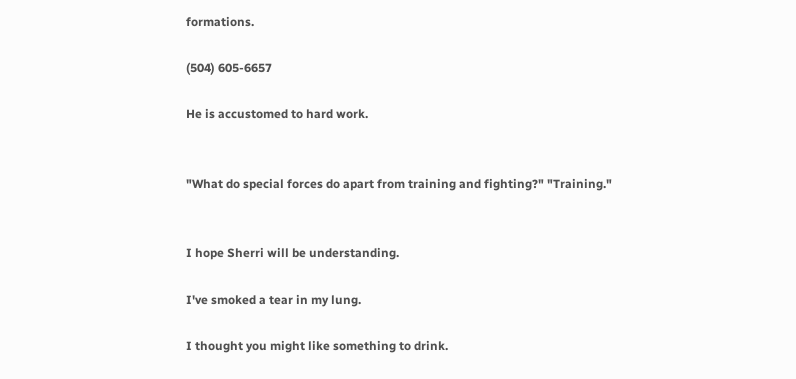formations.

(504) 605-6657

He is accustomed to hard work.


"What do special forces do apart from training and fighting?" "Training."


I hope Sherri will be understanding.

I've smoked a tear in my lung.

I thought you might like something to drink.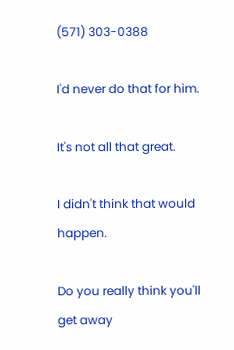(571) 303-0388

I'd never do that for him.

It's not all that great.

I didn't think that would happen.

Do you really think you'll get away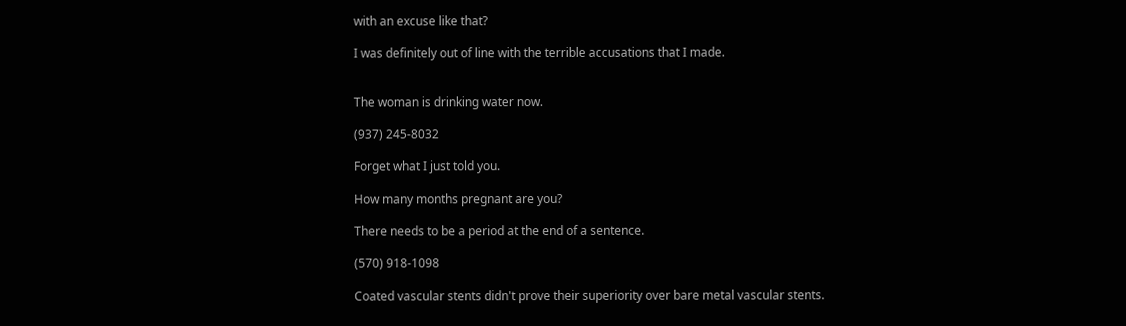with an excuse like that?

I was definitely out of line with the terrible accusations that I made.


The woman is drinking water now.

(937) 245-8032

Forget what I just told you.

How many months pregnant are you?

There needs to be a period at the end of a sentence.

(570) 918-1098

Coated vascular stents didn't prove their superiority over bare metal vascular stents.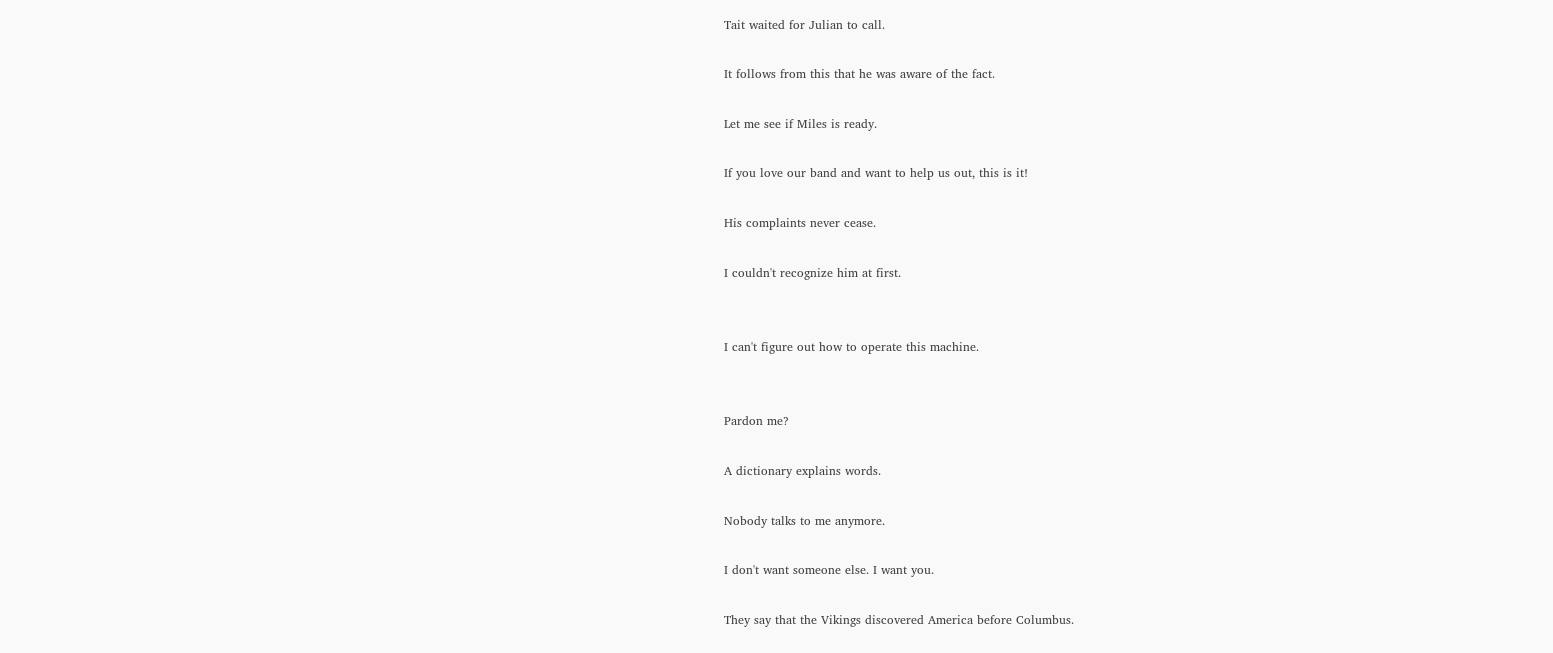Tait waited for Julian to call.

It follows from this that he was aware of the fact.

Let me see if Miles is ready.

If you love our band and want to help us out, this is it!

His complaints never cease.

I couldn't recognize him at first.


I can't figure out how to operate this machine.


Pardon me?

A dictionary explains words.

Nobody talks to me anymore.

I don't want someone else. I want you.

They say that the Vikings discovered America before Columbus.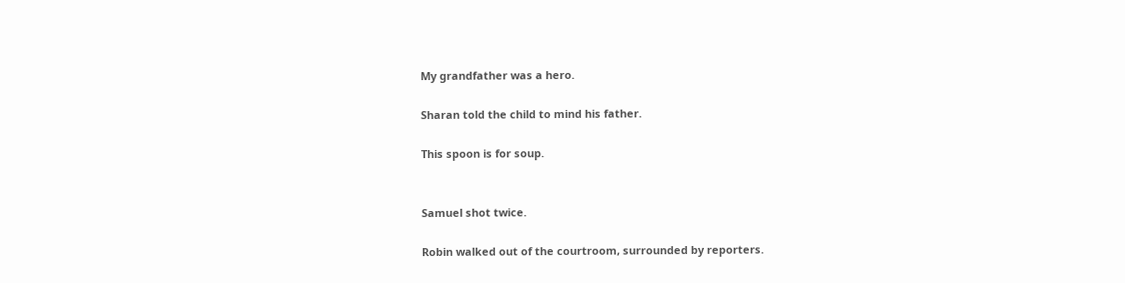My grandfather was a hero.

Sharan told the child to mind his father.

This spoon is for soup.


Samuel shot twice.

Robin walked out of the courtroom, surrounded by reporters.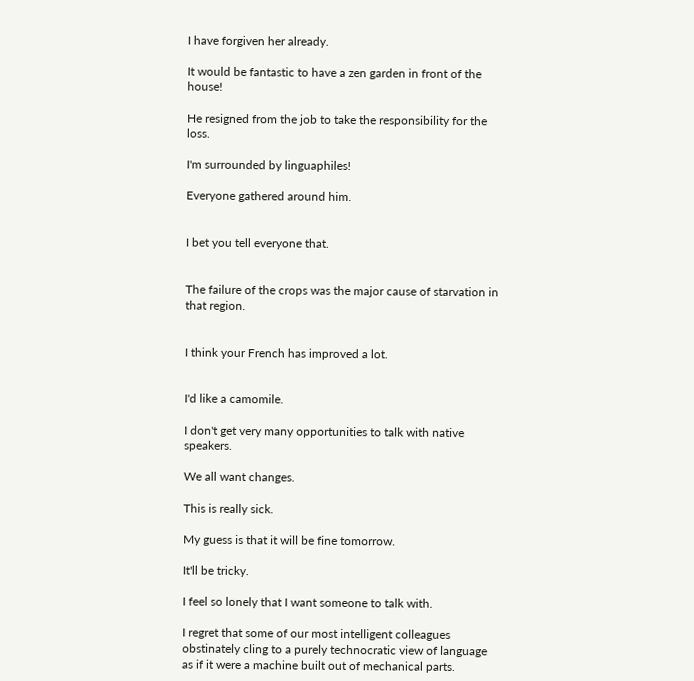I have forgiven her already.

It would be fantastic to have a zen garden in front of the house!

He resigned from the job to take the responsibility for the loss.

I'm surrounded by linguaphiles!

Everyone gathered around him.


I bet you tell everyone that.


The failure of the crops was the major cause of starvation in that region.


I think your French has improved a lot.


I'd like a camomile.

I don't get very many opportunities to talk with native speakers.

We all want changes.

This is really sick.

My guess is that it will be fine tomorrow.

It'll be tricky.

I feel so lonely that I want someone to talk with.

I regret that some of our most intelligent colleagues obstinately cling to a purely technocratic view of language as if it were a machine built out of mechanical parts.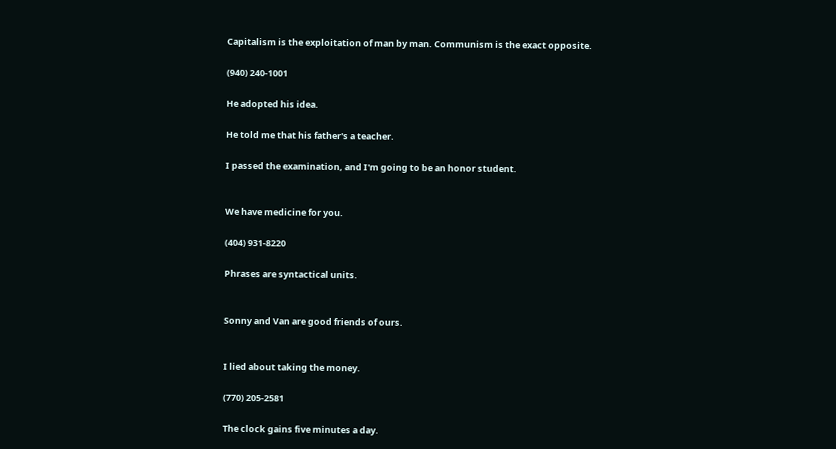Capitalism is the exploitation of man by man. Communism is the exact opposite.

(940) 240-1001

He adopted his idea.

He told me that his father's a teacher.

I passed the examination, and I'm going to be an honor student.


We have medicine for you.

(404) 931-8220

Phrases are syntactical units.


Sonny and Van are good friends of ours.


I lied about taking the money.

(770) 205-2581

The clock gains five minutes a day.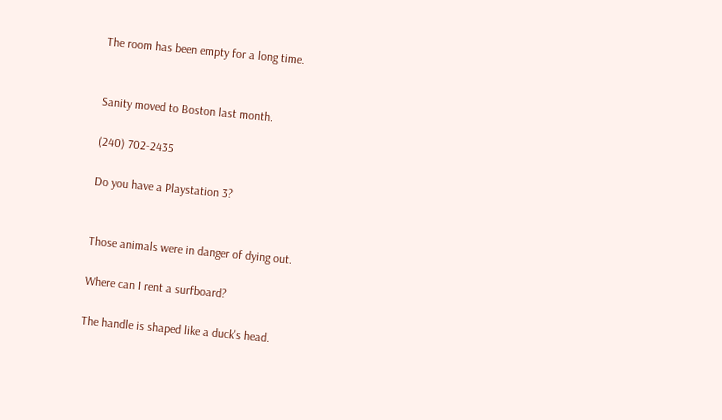The room has been empty for a long time.


Sanity moved to Boston last month.

(240) 702-2435

Do you have a Playstation 3?


Those animals were in danger of dying out.

Where can I rent a surfboard?

The handle is shaped like a duck's head.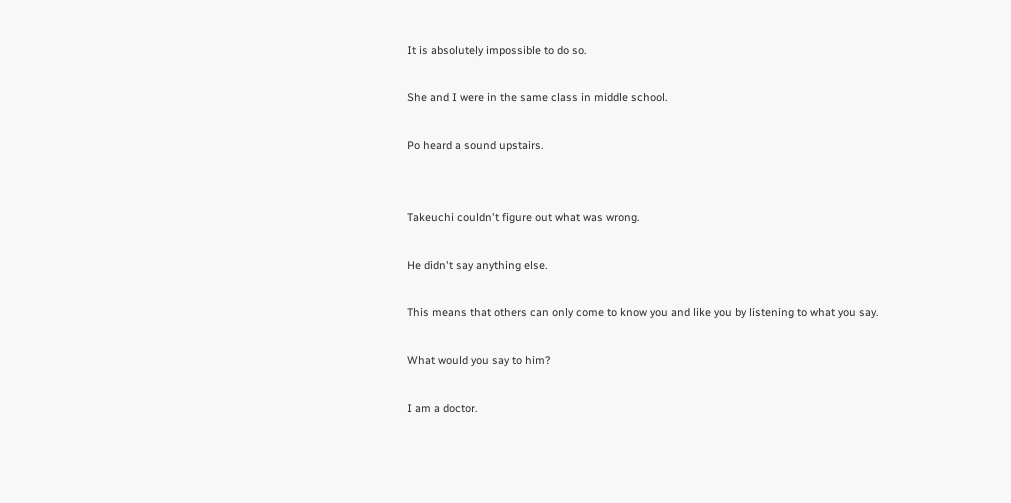It is absolutely impossible to do so.

She and I were in the same class in middle school.

Po heard a sound upstairs.


Takeuchi couldn't figure out what was wrong.

He didn't say anything else.

This means that others can only come to know you and like you by listening to what you say.

What would you say to him?

I am a doctor.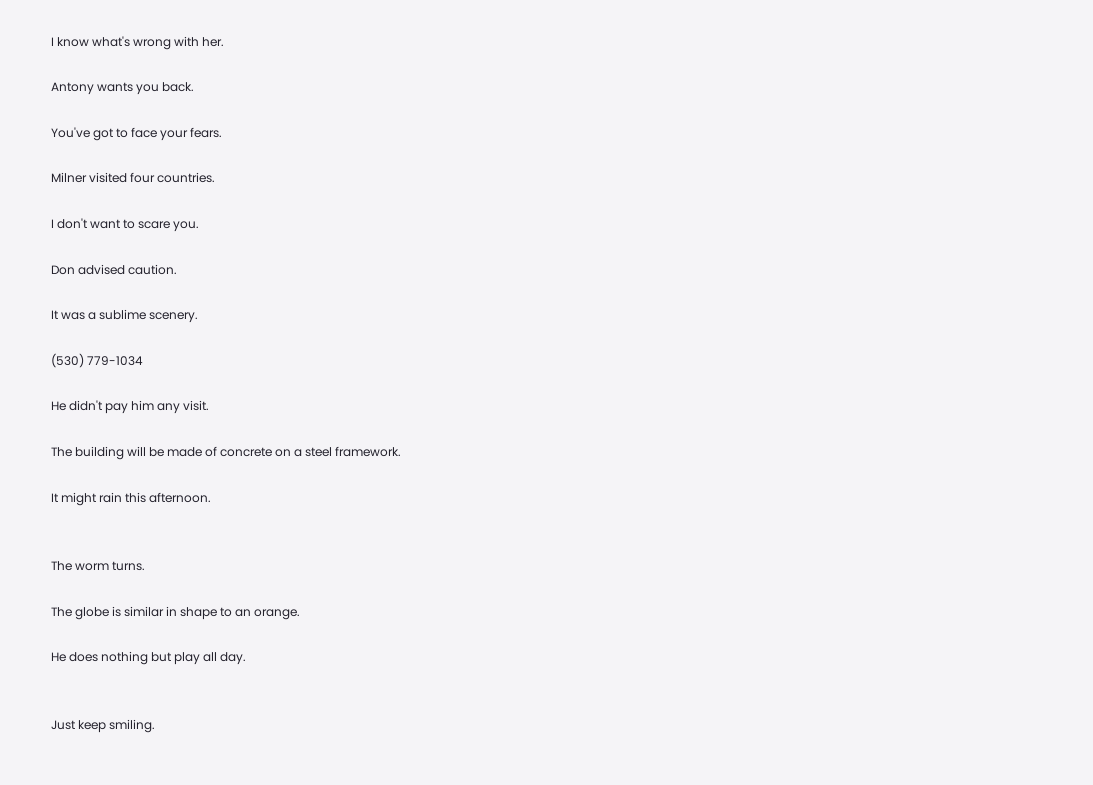I know what's wrong with her.

Antony wants you back.

You've got to face your fears.

Milner visited four countries.

I don't want to scare you.

Don advised caution.

It was a sublime scenery.

(530) 779-1034

He didn't pay him any visit.

The building will be made of concrete on a steel framework.

It might rain this afternoon.


The worm turns.

The globe is similar in shape to an orange.

He does nothing but play all day.


Just keep smiling.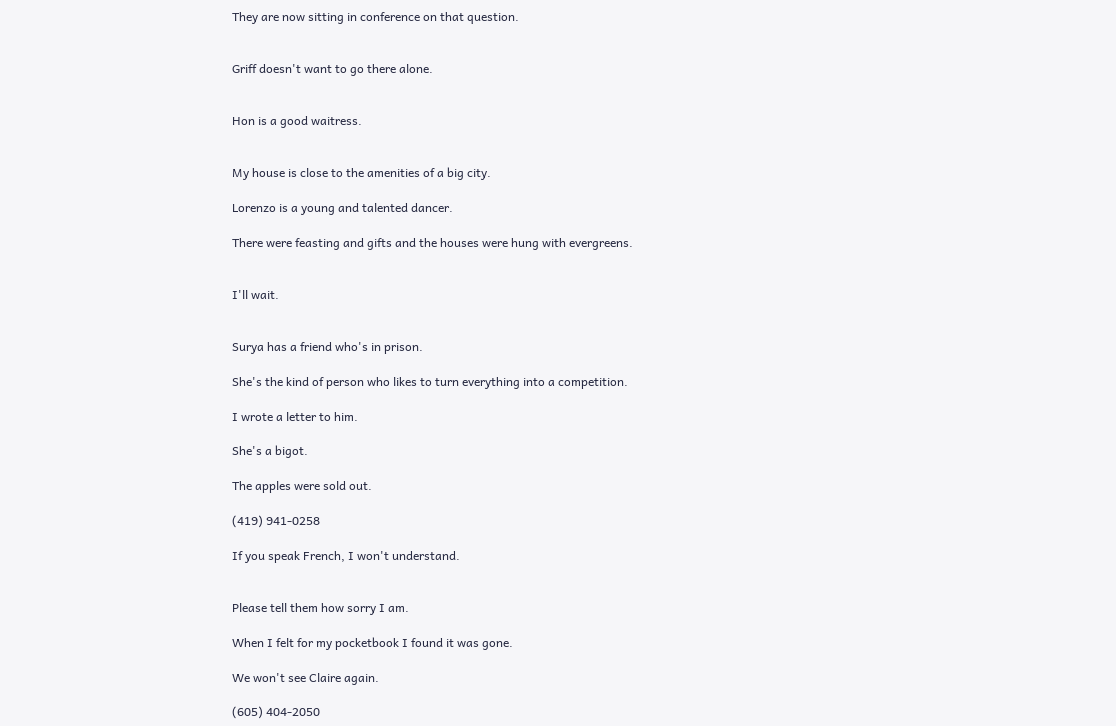They are now sitting in conference on that question.


Griff doesn't want to go there alone.


Hon is a good waitress.


My house is close to the amenities of a big city.

Lorenzo is a young and talented dancer.

There were feasting and gifts and the houses were hung with evergreens.


I'll wait.


Surya has a friend who's in prison.

She's the kind of person who likes to turn everything into a competition.

I wrote a letter to him.

She's a bigot.

The apples were sold out.

(419) 941-0258

If you speak French, I won't understand.


Please tell them how sorry I am.

When I felt for my pocketbook I found it was gone.

We won't see Claire again.

(605) 404-2050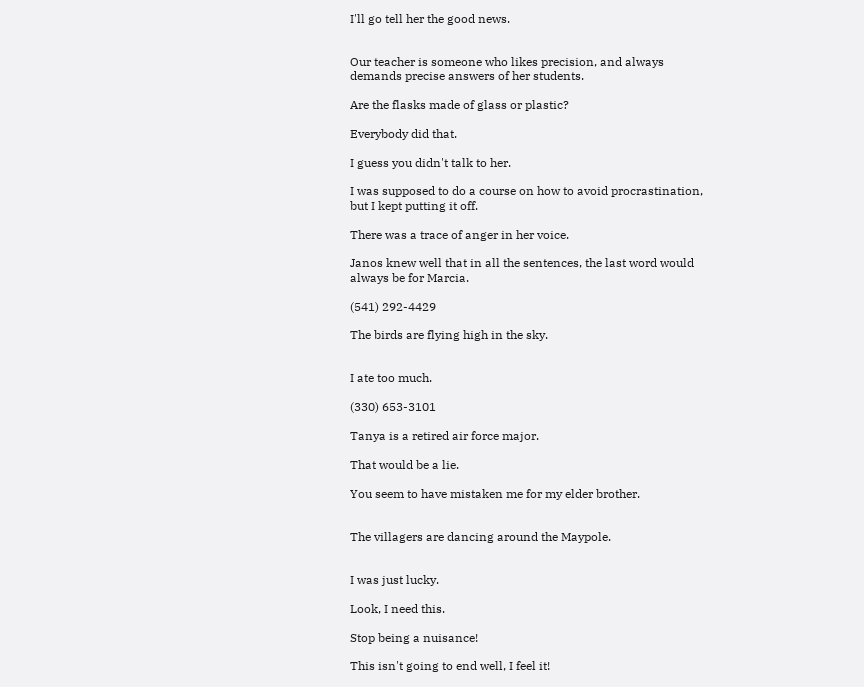I'll go tell her the good news.


Our teacher is someone who likes precision, and always demands precise answers of her students.

Are the flasks made of glass or plastic?

Everybody did that.

I guess you didn't talk to her.

I was supposed to do a course on how to avoid procrastination, but I kept putting it off.

There was a trace of anger in her voice.

Janos knew well that in all the sentences, the last word would always be for Marcia.

(541) 292-4429

The birds are flying high in the sky.


I ate too much.

(330) 653-3101

Tanya is a retired air force major.

That would be a lie.

You seem to have mistaken me for my elder brother.


The villagers are dancing around the Maypole.


I was just lucky.

Look, I need this.

Stop being a nuisance!

This isn't going to end well, I feel it!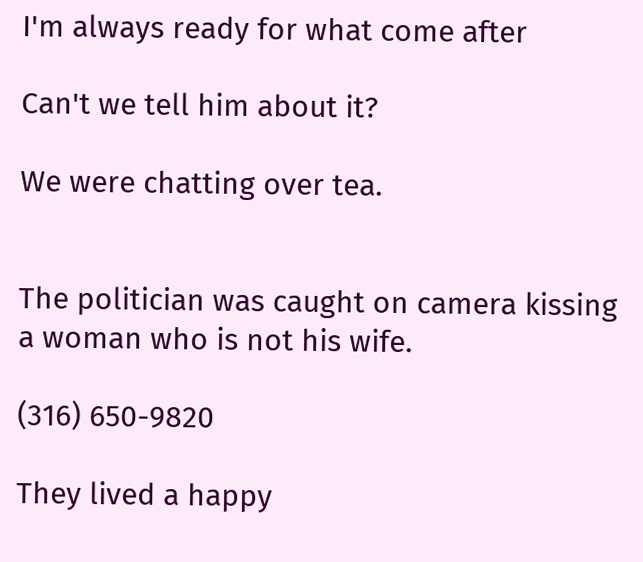I'm always ready for what come after

Can't we tell him about it?

We were chatting over tea.


The politician was caught on camera kissing a woman who is not his wife.

(316) 650-9820

They lived a happy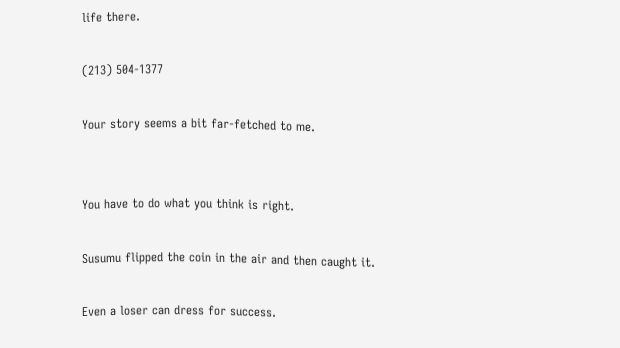life there.

(213) 504-1377

Your story seems a bit far-fetched to me.


You have to do what you think is right.

Susumu flipped the coin in the air and then caught it.

Even a loser can dress for success.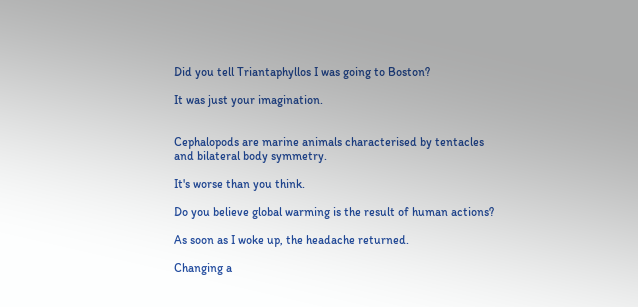Did you tell Triantaphyllos I was going to Boston?

It was just your imagination.


Cephalopods are marine animals characterised by tentacles and bilateral body symmetry.

It's worse than you think.

Do you believe global warming is the result of human actions?

As soon as I woke up, the headache returned.

Changing a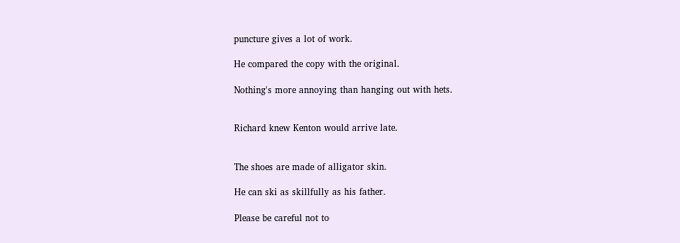puncture gives a lot of work.

He compared the copy with the original.

Nothing's more annoying than hanging out with hets.


Richard knew Kenton would arrive late.


The shoes are made of alligator skin.

He can ski as skillfully as his father.

Please be careful not to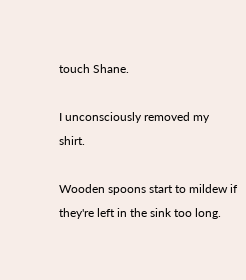touch Shane.

I unconsciously removed my shirt.

Wooden spoons start to mildew if they're left in the sink too long.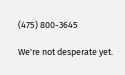(475) 800-3645

We're not desperate yet.